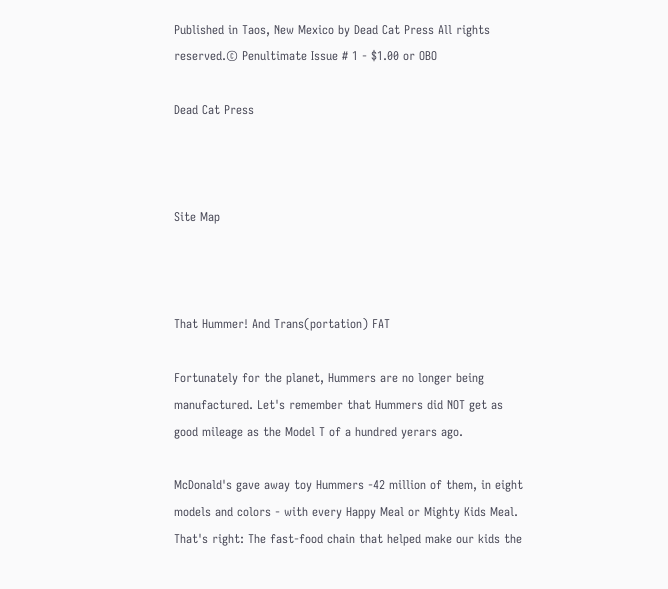Published in Taos, New Mexico by Dead Cat Press All rights reserved.© Penultimate Issue # 1 - $1.00 or OBO

Dead Cat Press



Site Map



That Hummer! And Trans(portation) FAT

Fortunately for the planet, Hummers are no longer being manufactured. Let's remember that Hummers did NOT get as good mileage as the Model T of a hundred yerars ago.

McDonald's gave away toy Hummers -42 million of them, in eight models and colors - with every Happy Meal or Mighty Kids Meal. That's right: The fast-food chain that helped make our kids the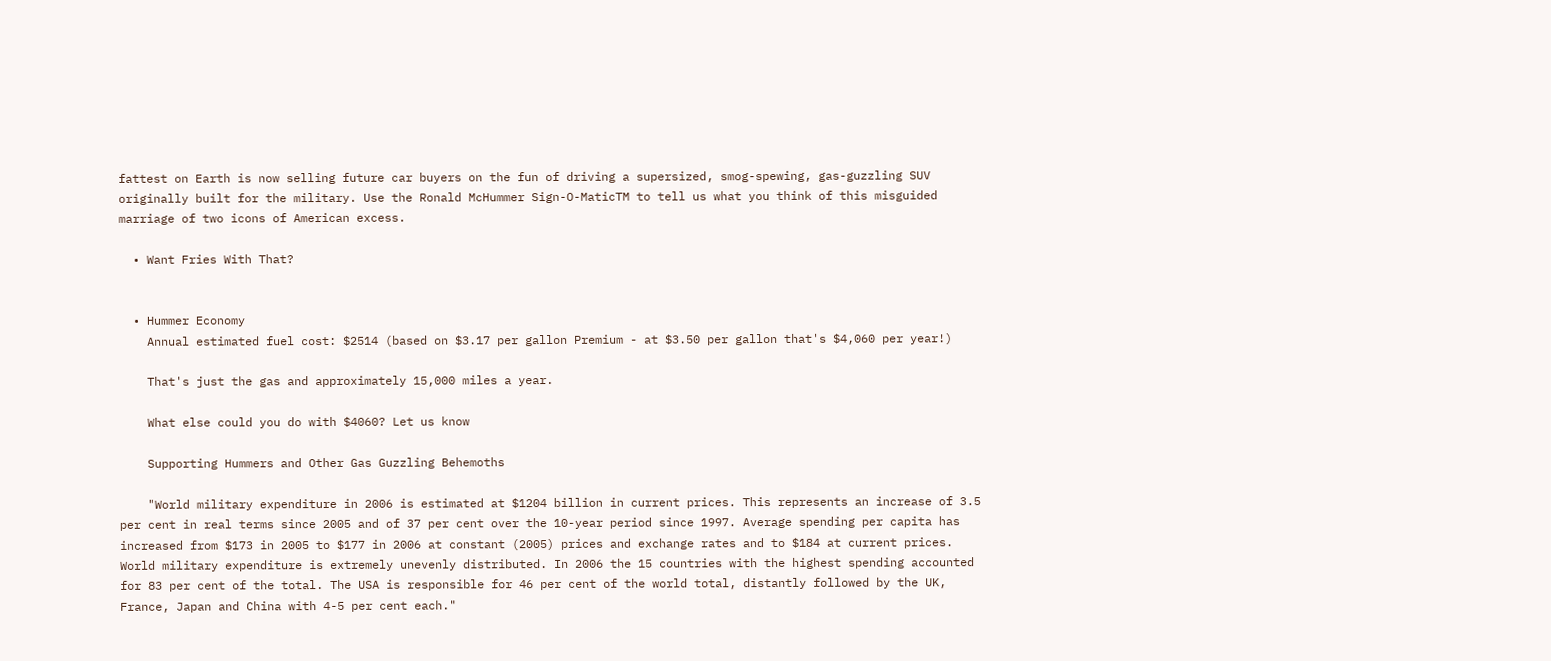fattest on Earth is now selling future car buyers on the fun of driving a supersized, smog-spewing, gas-guzzling SUV originally built for the military. Use the Ronald McHummer Sign-O-MaticTM to tell us what you think of this misguided marriage of two icons of American excess.

  • Want Fries With That?


  • Hummer Economy
    Annual estimated fuel cost: $2514 (based on $3.17 per gallon Premium - at $3.50 per gallon that's $4,060 per year!)

    That's just the gas and approximately 15,000 miles a year.

    What else could you do with $4060? Let us know

    Supporting Hummers and Other Gas Guzzling Behemoths

    "World military expenditure in 2006 is estimated at $1204 billion in current prices. This represents an increase of 3.5 per cent in real terms since 2005 and of 37 per cent over the 10-year period since 1997. Average spending per capita has increased from $173 in 2005 to $177 in 2006 at constant (2005) prices and exchange rates and to $184 at current prices. World military expenditure is extremely unevenly distributed. In 2006 the 15 countries with the highest spending accounted for 83 per cent of the total. The USA is responsible for 46 per cent of the world total, distantly followed by the UK, France, Japan and China with 4-5 per cent each."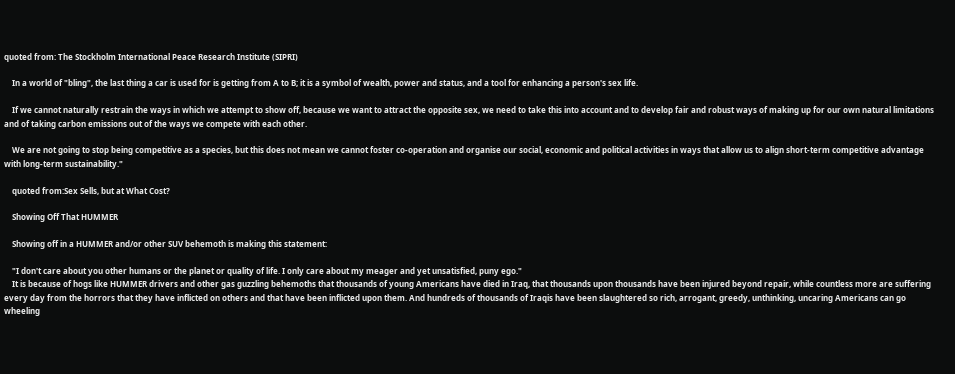quoted from: The Stockholm International Peace Research Institute (SIPRI)

    In a world of "bling", the last thing a car is used for is getting from A to B; it is a symbol of wealth, power and status, and a tool for enhancing a person's sex life.

    If we cannot naturally restrain the ways in which we attempt to show off, because we want to attract the opposite sex, we need to take this into account and to develop fair and robust ways of making up for our own natural limitations and of taking carbon emissions out of the ways we compete with each other.

    We are not going to stop being competitive as a species, but this does not mean we cannot foster co-operation and organise our social, economic and political activities in ways that allow us to align short-term competitive advantage with long-term sustainability."

    quoted from:Sex Sells, but at What Cost?

    Showing Off That HUMMER

    Showing off in a HUMMER and/or other SUV behemoth is making this statement:

    "I don't care about you other humans or the planet or quality of life. I only care about my meager and yet unsatisfied, puny ego."
    It is because of hogs like HUMMER drivers and other gas guzzling behemoths that thousands of young Americans have died in Iraq, that thousands upon thousands have been injured beyond repair, while countless more are suffering every day from the horrors that they have inflicted on others and that have been inflicted upon them. And hundreds of thousands of Iraqis have been slaughtered so rich, arrogant, greedy, unthinking, uncaring Americans can go wheeling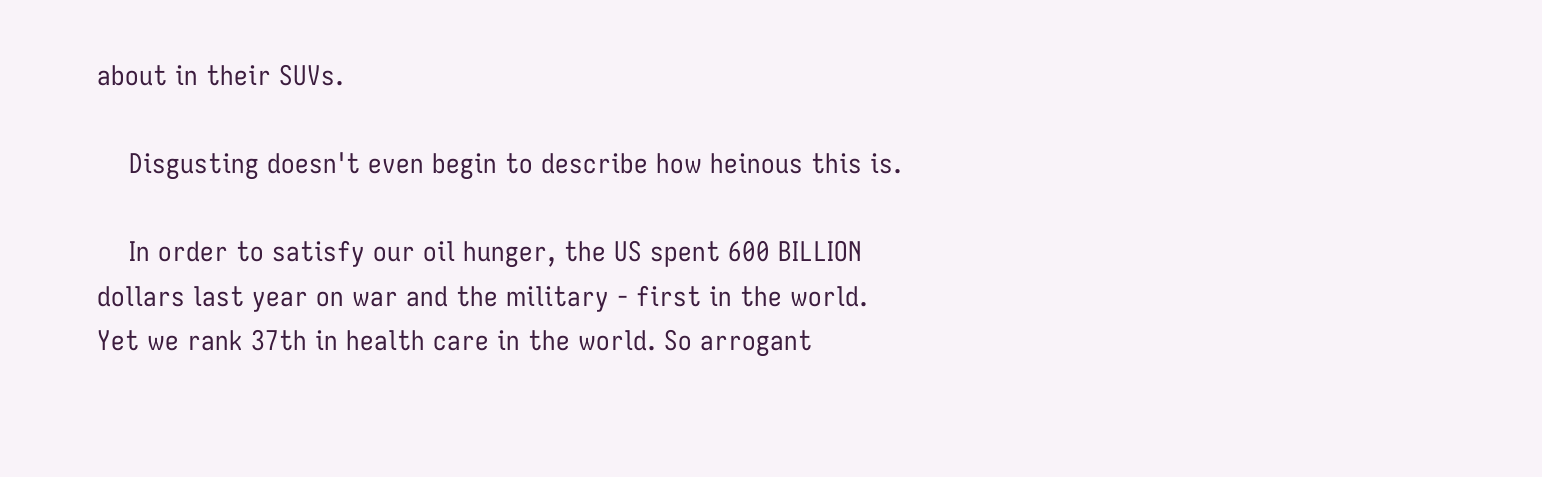about in their SUVs.

    Disgusting doesn't even begin to describe how heinous this is.

    In order to satisfy our oil hunger, the US spent 600 BILLION dollars last year on war and the military - first in the world. Yet we rank 37th in health care in the world. So arrogant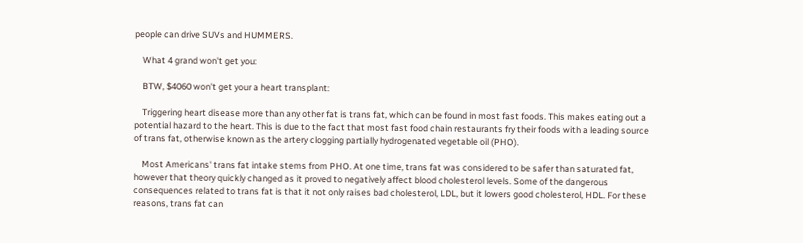people can drive SUVs and HUMMERS.

    What 4 grand won't get you:

    BTW, $4060 won't get your a heart transplant:

    Triggering heart disease more than any other fat is trans fat, which can be found in most fast foods. This makes eating out a potential hazard to the heart. This is due to the fact that most fast food chain restaurants fry their foods with a leading source of trans fat, otherwise known as the artery clogging partially hydrogenated vegetable oil (PHO).

    Most Americans' trans fat intake stems from PHO. At one time, trans fat was considered to be safer than saturated fat, however that theory quickly changed as it proved to negatively affect blood cholesterol levels. Some of the dangerous consequences related to trans fat is that it not only raises bad cholesterol, LDL, but it lowers good cholesterol, HDL. For these reasons, trans fat can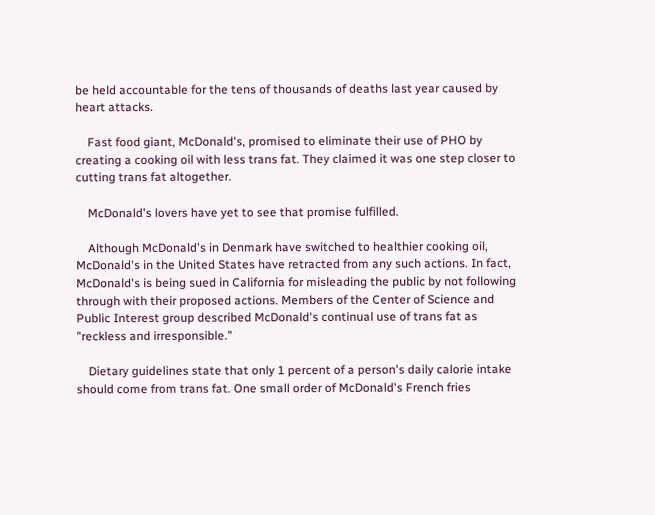be held accountable for the tens of thousands of deaths last year caused by heart attacks.

    Fast food giant, McDonald's, promised to eliminate their use of PHO by creating a cooking oil with less trans fat. They claimed it was one step closer to cutting trans fat altogether.

    McDonald's lovers have yet to see that promise fulfilled.

    Although McDonald's in Denmark have switched to healthier cooking oil, McDonald's in the United States have retracted from any such actions. In fact, McDonald's is being sued in California for misleading the public by not following through with their proposed actions. Members of the Center of Science and Public Interest group described McDonald's continual use of trans fat as "reckless and irresponsible."

    Dietary guidelines state that only 1 percent of a person's daily calorie intake should come from trans fat. One small order of McDonald's French fries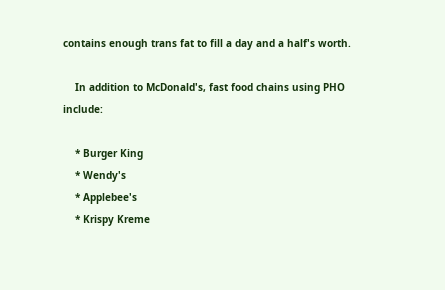contains enough trans fat to fill a day and a half's worth.

    In addition to McDonald's, fast food chains using PHO include:

    * Burger King
    * Wendy's
    * Applebee's
    * Krispy Kreme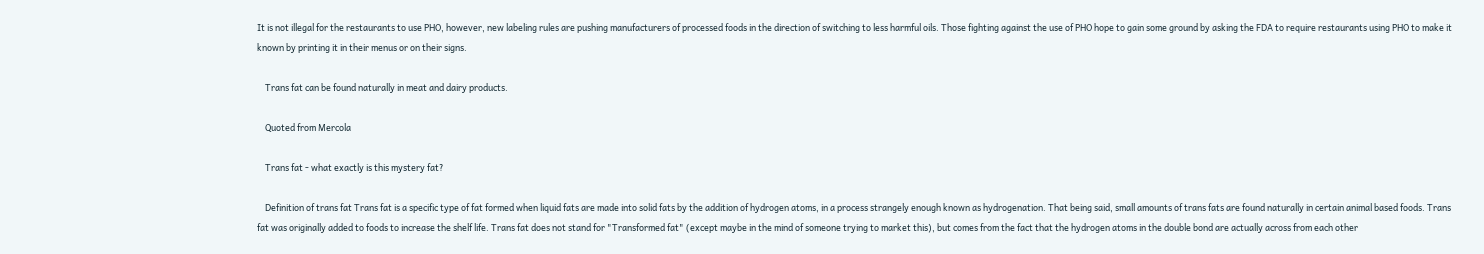It is not illegal for the restaurants to use PHO, however, new labeling rules are pushing manufacturers of processed foods in the direction of switching to less harmful oils. Those fighting against the use of PHO hope to gain some ground by asking the FDA to require restaurants using PHO to make it known by printing it in their menus or on their signs.

    Trans fat can be found naturally in meat and dairy products.

    Quoted from Mercola

    Trans fat - what exactly is this mystery fat?

    Definition of trans fat Trans fat is a specific type of fat formed when liquid fats are made into solid fats by the addition of hydrogen atoms, in a process strangely enough known as hydrogenation. That being said, small amounts of trans fats are found naturally in certain animal based foods. Trans fat was originally added to foods to increase the shelf life. Trans fat does not stand for "Transformed fat" (except maybe in the mind of someone trying to market this), but comes from the fact that the hydrogen atoms in the double bond are actually across from each other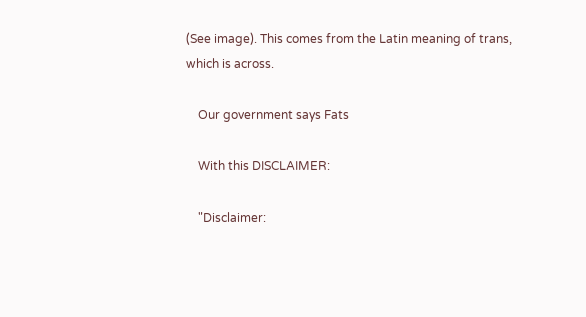(See image). This comes from the Latin meaning of trans, which is across.

    Our government says Fats

    With this DISCLAIMER:

    "Disclaimer: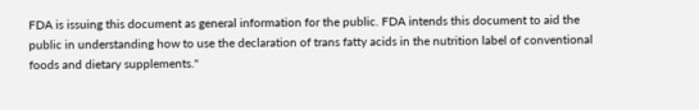FDA is issuing this document as general information for the public. FDA intends this document to aid the public in understanding how to use the declaration of trans fatty acids in the nutrition label of conventional foods and dietary supplements."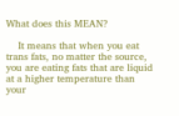What does this MEAN?

    It means that when you eat trans fats, no matter the source, you are eating fats that are liquid at a higher temperature than your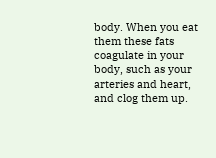body. When you eat them these fats coagulate in your body, such as your arteries and heart, and clog them up.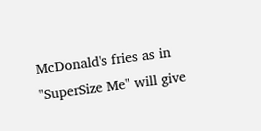McDonald's fries as in "SuperSize Me" will give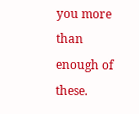you more than enough of these.